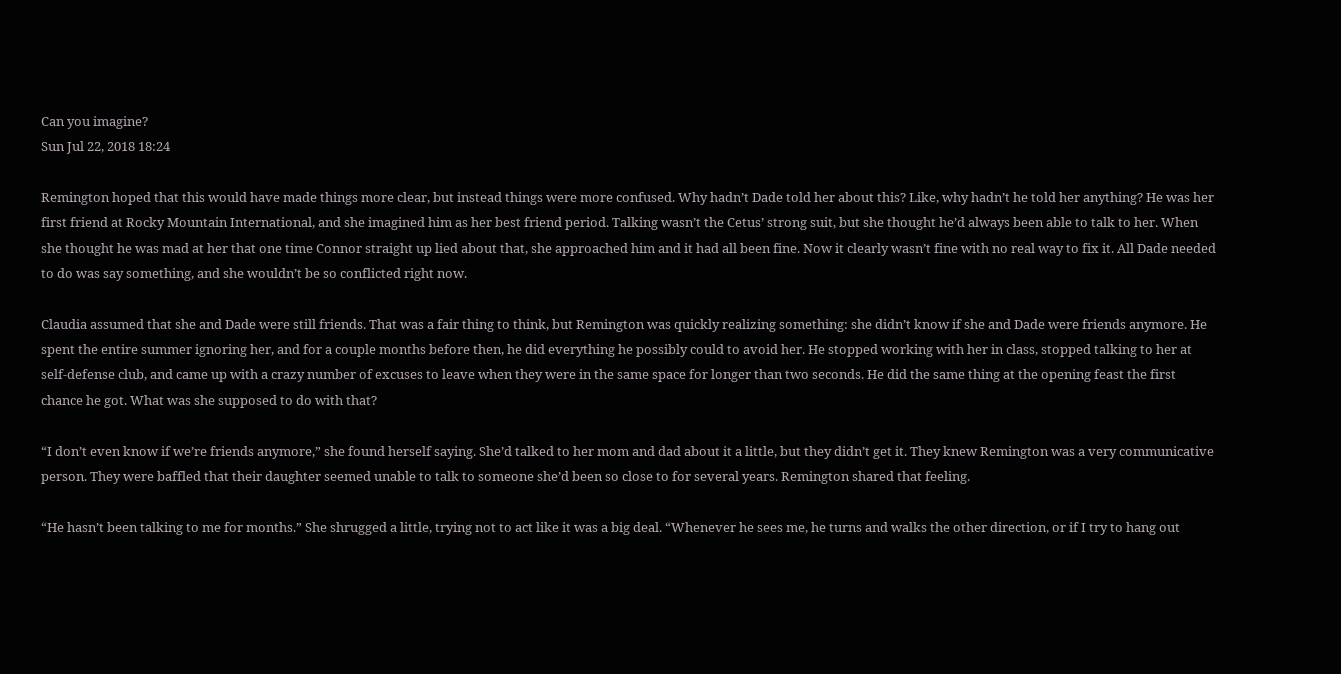Can you imagine?
Sun Jul 22, 2018 18:24

Remington hoped that this would have made things more clear, but instead things were more confused. Why hadn’t Dade told her about this? Like, why hadn’t he told her anything? He was her first friend at Rocky Mountain International, and she imagined him as her best friend period. Talking wasn’t the Cetus’ strong suit, but she thought he’d always been able to talk to her. When she thought he was mad at her that one time Connor straight up lied about that, she approached him and it had all been fine. Now it clearly wasn’t fine with no real way to fix it. All Dade needed to do was say something, and she wouldn’t be so conflicted right now.

Claudia assumed that she and Dade were still friends. That was a fair thing to think, but Remington was quickly realizing something: she didn’t know if she and Dade were friends anymore. He spent the entire summer ignoring her, and for a couple months before then, he did everything he possibly could to avoid her. He stopped working with her in class, stopped talking to her at self-defense club, and came up with a crazy number of excuses to leave when they were in the same space for longer than two seconds. He did the same thing at the opening feast the first chance he got. What was she supposed to do with that?

“I don’t even know if we’re friends anymore,” she found herself saying. She’d talked to her mom and dad about it a little, but they didn’t get it. They knew Remington was a very communicative person. They were baffled that their daughter seemed unable to talk to someone she’d been so close to for several years. Remington shared that feeling.

“He hasn’t been talking to me for months.” She shrugged a little, trying not to act like it was a big deal. “Whenever he sees me, he turns and walks the other direction, or if I try to hang out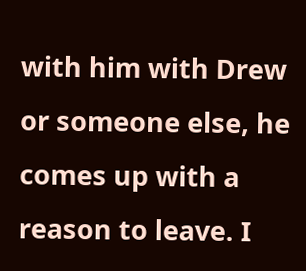with him with Drew or someone else, he comes up with a reason to leave. I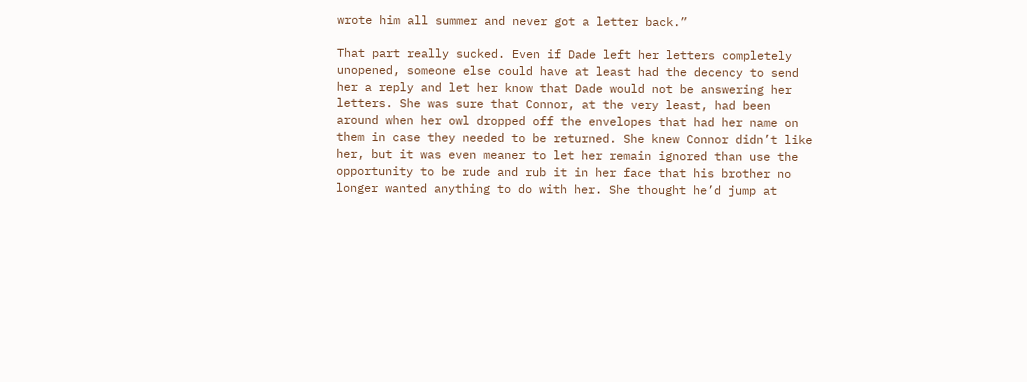wrote him all summer and never got a letter back.”

That part really sucked. Even if Dade left her letters completely unopened, someone else could have at least had the decency to send her a reply and let her know that Dade would not be answering her letters. She was sure that Connor, at the very least, had been around when her owl dropped off the envelopes that had her name on them in case they needed to be returned. She knew Connor didn’t like her, but it was even meaner to let her remain ignored than use the opportunity to be rude and rub it in her face that his brother no longer wanted anything to do with her. She thought he’d jump at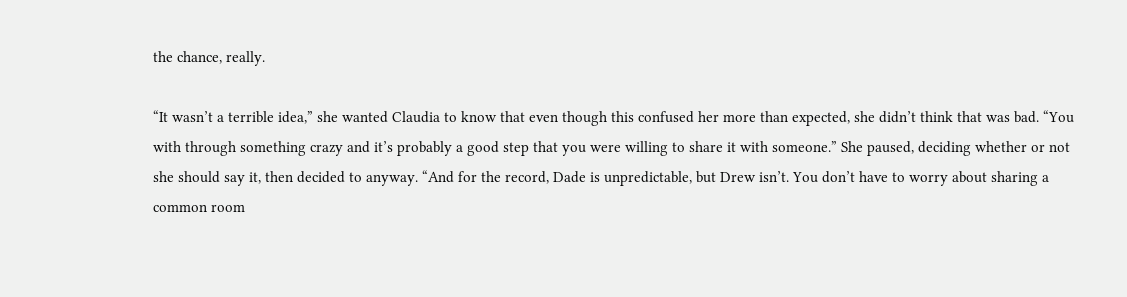the chance, really.

“It wasn’t a terrible idea,” she wanted Claudia to know that even though this confused her more than expected, she didn’t think that was bad. “You with through something crazy and it’s probably a good step that you were willing to share it with someone.” She paused, deciding whether or not she should say it, then decided to anyway. “And for the record, Dade is unpredictable, but Drew isn’t. You don’t have to worry about sharing a common room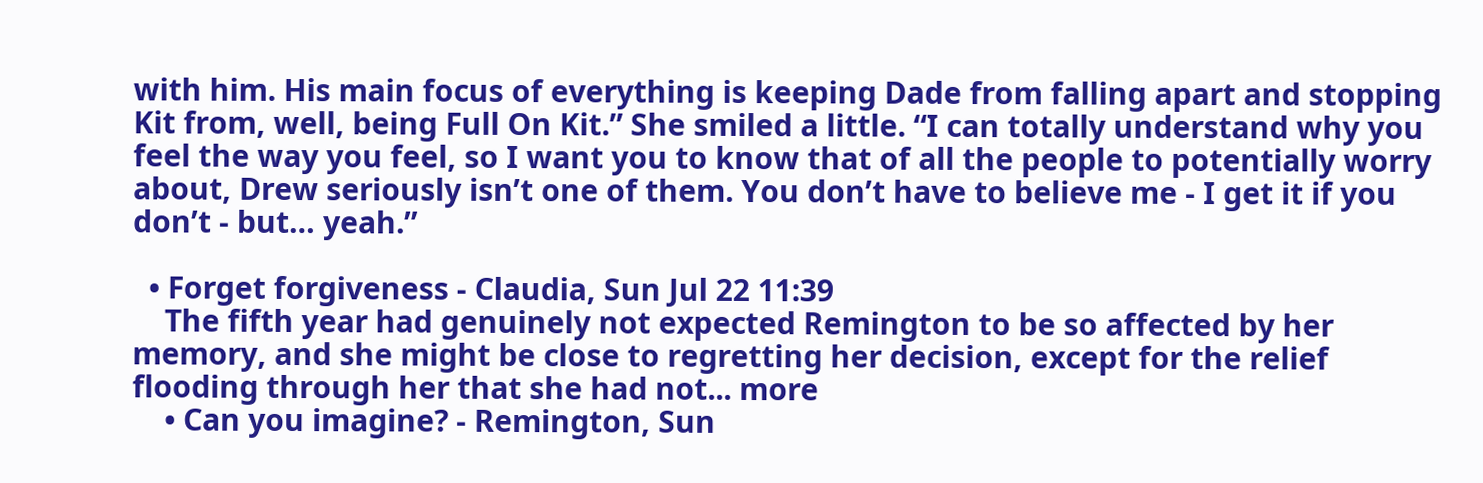with him. His main focus of everything is keeping Dade from falling apart and stopping Kit from, well, being Full On Kit.” She smiled a little. “I can totally understand why you feel the way you feel, so I want you to know that of all the people to potentially worry about, Drew seriously isn’t one of them. You don’t have to believe me - I get it if you don’t - but… yeah.”

  • Forget forgiveness - Claudia, Sun Jul 22 11:39
    The fifth year had genuinely not expected Remington to be so affected by her memory, and she might be close to regretting her decision, except for the relief flooding through her that she had not... more
    • Can you imagine? - Remington, Sun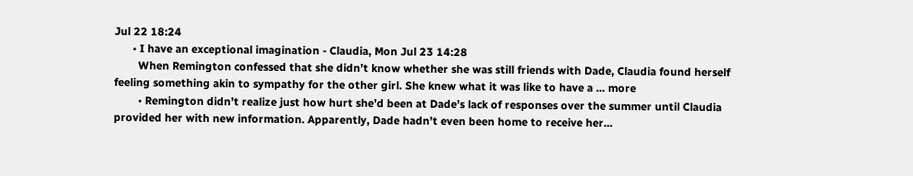Jul 22 18:24
      • I have an exceptional imagination - Claudia, Mon Jul 23 14:28
        When Remington confessed that she didn’t know whether she was still friends with Dade, Claudia found herself feeling something akin to sympathy for the other girl. She knew what it was like to have a ... more
        • Remington didn’t realize just how hurt she’d been at Dade’s lack of responses over the summer until Claudia provided her with new information. Apparently, Dade hadn’t even been home to receive her...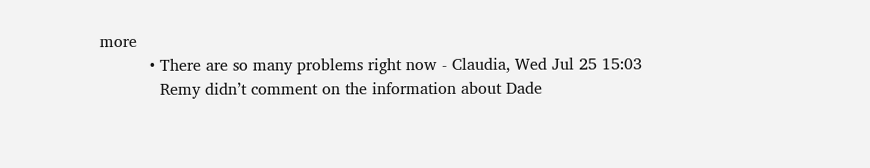more
          • There are so many problems right now - Claudia, Wed Jul 25 15:03
            Remy didn’t comment on the information about Dade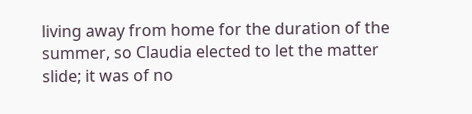living away from home for the duration of the summer, so Claudia elected to let the matter slide; it was of no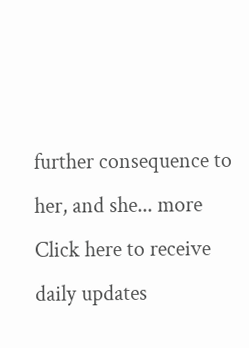further consequence to her, and she... more
Click here to receive daily updates